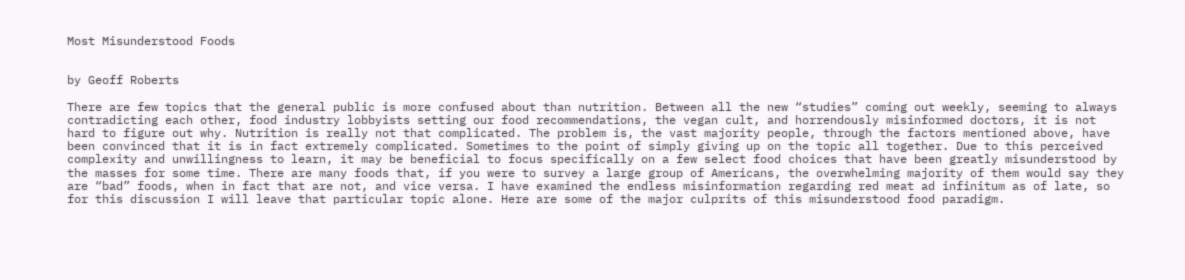Most Misunderstood Foods


by Geoff Roberts

There are few topics that the general public is more confused about than nutrition. Between all the new “studies” coming out weekly, seeming to always contradicting each other, food industry lobbyists setting our food recommendations, the vegan cult, and horrendously misinformed doctors, it is not hard to figure out why. Nutrition is really not that complicated. The problem is, the vast majority people, through the factors mentioned above, have been convinced that it is in fact extremely complicated. Sometimes to the point of simply giving up on the topic all together. Due to this perceived complexity and unwillingness to learn, it may be beneficial to focus specifically on a few select food choices that have been greatly misunderstood by the masses for some time. There are many foods that, if you were to survey a large group of Americans, the overwhelming majority of them would say they are “bad” foods, when in fact that are not, and vice versa. I have examined the endless misinformation regarding red meat ad infinitum as of late, so for this discussion I will leave that particular topic alone. Here are some of the major culprits of this misunderstood food paradigm.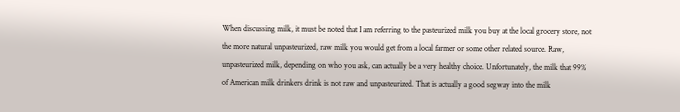When discussing milk, it must be noted that I am referring to the pasteurized milk you buy at the local grocery store, not the more natural unpasteurized, raw milk you would get from a local farmer or some other related source. Raw, unpasteurized milk, depending on who you ask, can actually be a very healthy choice. Unfortunately, the milk that 99% of American milk drinkers drink is not raw and unpasteurized. That is actually a good segway into the milk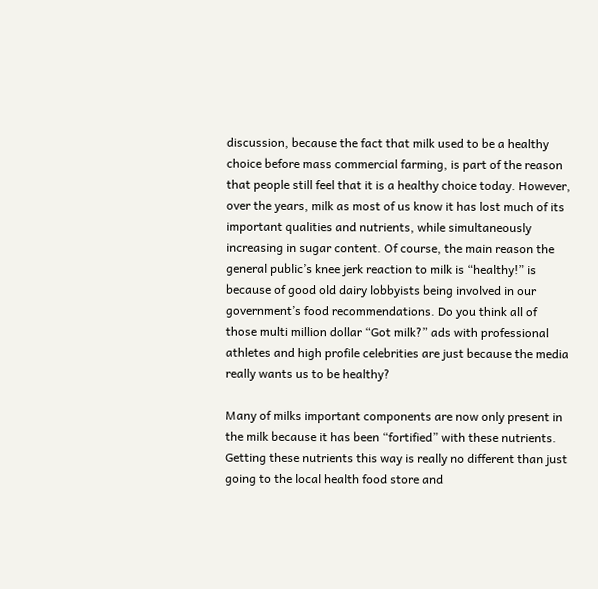discussion, because the fact that milk used to be a healthy choice before mass commercial farming, is part of the reason that people still feel that it is a healthy choice today. However, over the years, milk as most of us know it has lost much of its important qualities and nutrients, while simultaneously increasing in sugar content. Of course, the main reason the general public’s knee jerk reaction to milk is “healthy!” is because of good old dairy lobbyists being involved in our government’s food recommendations. Do you think all of those multi million dollar “Got milk?” ads with professional athletes and high profile celebrities are just because the media really wants us to be healthy?

Many of milks important components are now only present in the milk because it has been “fortified” with these nutrients. Getting these nutrients this way is really no different than just going to the local health food store and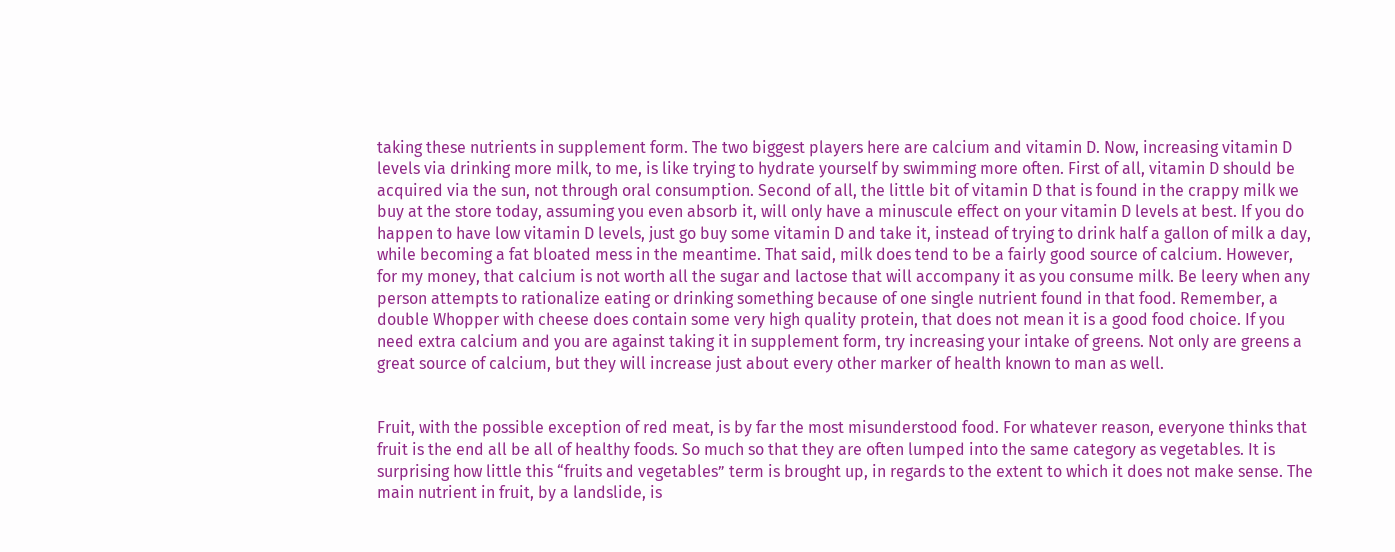taking these nutrients in supplement form. The two biggest players here are calcium and vitamin D. Now, increasing vitamin D levels via drinking more milk, to me, is like trying to hydrate yourself by swimming more often. First of all, vitamin D should be acquired via the sun, not through oral consumption. Second of all, the little bit of vitamin D that is found in the crappy milk we buy at the store today, assuming you even absorb it, will only have a minuscule effect on your vitamin D levels at best. If you do happen to have low vitamin D levels, just go buy some vitamin D and take it, instead of trying to drink half a gallon of milk a day, while becoming a fat bloated mess in the meantime. That said, milk does tend to be a fairly good source of calcium. However, for my money, that calcium is not worth all the sugar and lactose that will accompany it as you consume milk. Be leery when any person attempts to rationalize eating or drinking something because of one single nutrient found in that food. Remember, a double Whopper with cheese does contain some very high quality protein, that does not mean it is a good food choice. If you need extra calcium and you are against taking it in supplement form, try increasing your intake of greens. Not only are greens a great source of calcium, but they will increase just about every other marker of health known to man as well.


Fruit, with the possible exception of red meat, is by far the most misunderstood food. For whatever reason, everyone thinks that fruit is the end all be all of healthy foods. So much so that they are often lumped into the same category as vegetables. It is surprising how little this “fruits and vegetables” term is brought up, in regards to the extent to which it does not make sense. The main nutrient in fruit, by a landslide, is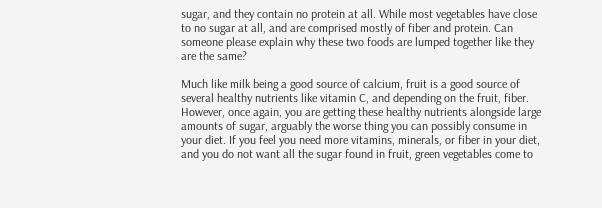sugar, and they contain no protein at all. While most vegetables have close to no sugar at all, and are comprised mostly of fiber and protein. Can someone please explain why these two foods are lumped together like they are the same?

Much like milk being a good source of calcium, fruit is a good source of several healthy nutrients like vitamin C, and depending on the fruit, fiber. However, once again, you are getting these healthy nutrients alongside large amounts of sugar, arguably the worse thing you can possibly consume in your diet. If you feel you need more vitamins, minerals, or fiber in your diet, and you do not want all the sugar found in fruit, green vegetables come to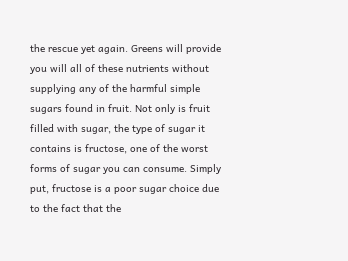the rescue yet again. Greens will provide you will all of these nutrients without supplying any of the harmful simple sugars found in fruit. Not only is fruit filled with sugar, the type of sugar it contains is fructose, one of the worst forms of sugar you can consume. Simply put, fructose is a poor sugar choice due to the fact that the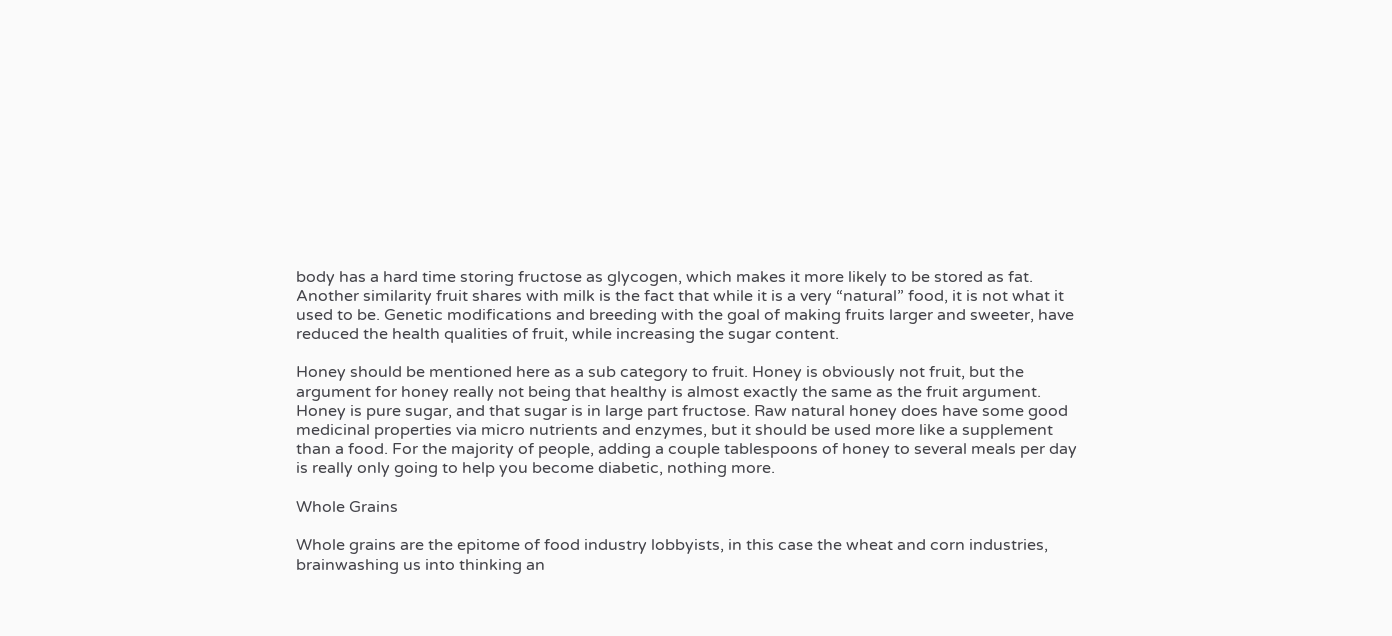body has a hard time storing fructose as glycogen, which makes it more likely to be stored as fat. Another similarity fruit shares with milk is the fact that while it is a very “natural” food, it is not what it used to be. Genetic modifications and breeding with the goal of making fruits larger and sweeter, have reduced the health qualities of fruit, while increasing the sugar content.

Honey should be mentioned here as a sub category to fruit. Honey is obviously not fruit, but the argument for honey really not being that healthy is almost exactly the same as the fruit argument. Honey is pure sugar, and that sugar is in large part fructose. Raw natural honey does have some good medicinal properties via micro nutrients and enzymes, but it should be used more like a supplement than a food. For the majority of people, adding a couple tablespoons of honey to several meals per day is really only going to help you become diabetic, nothing more.

Whole Grains

Whole grains are the epitome of food industry lobbyists, in this case the wheat and corn industries, brainwashing us into thinking an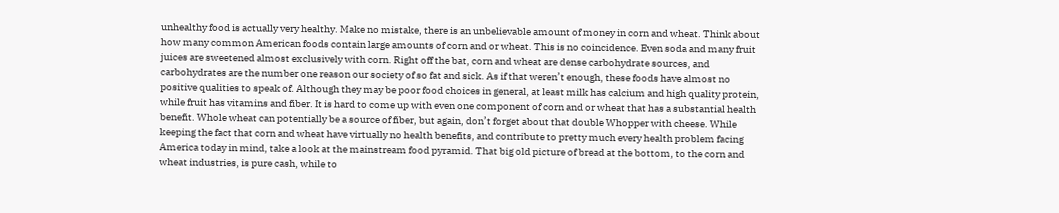unhealthy food is actually very healthy. Make no mistake, there is an unbelievable amount of money in corn and wheat. Think about how many common American foods contain large amounts of corn and or wheat. This is no coincidence. Even soda and many fruit juices are sweetened almost exclusively with corn. Right off the bat, corn and wheat are dense carbohydrate sources, and carbohydrates are the number one reason our society of so fat and sick. As if that weren’t enough, these foods have almost no positive qualities to speak of. Although they may be poor food choices in general, at least milk has calcium and high quality protein, while fruit has vitamins and fiber. It is hard to come up with even one component of corn and or wheat that has a substantial health benefit. Whole wheat can potentially be a source of fiber, but again, don’t forget about that double Whopper with cheese. While keeping the fact that corn and wheat have virtually no health benefits, and contribute to pretty much every health problem facing America today in mind, take a look at the mainstream food pyramid. That big old picture of bread at the bottom, to the corn and wheat industries, is pure cash, while to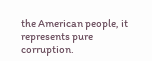the American people, it represents pure corruption.